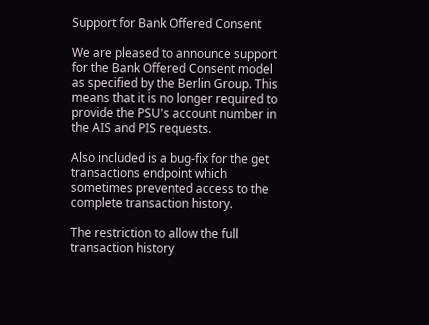Support for Bank Offered Consent

We are pleased to announce support for the Bank Offered Consent model as specified by the Berlin Group. This means that it is no longer required to provide the PSU's account number in the AIS and PIS requests.

Also included is a bug-fix for the get transactions endpoint which sometimes prevented access to the complete transaction history.

The restriction to allow the full transaction history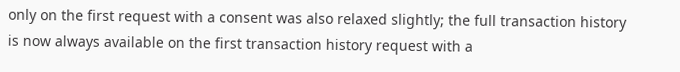only on the first request with a consent was also relaxed slightly; the full transaction history is now always available on the first transaction history request with a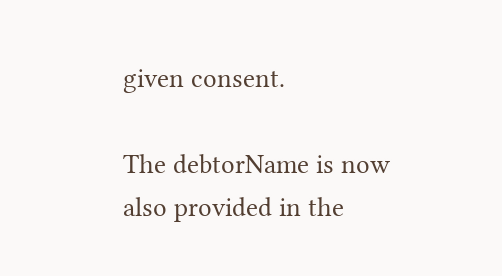given consent.

The debtorName is now also provided in the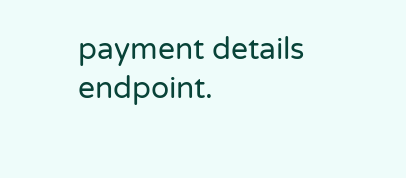payment details endpoint.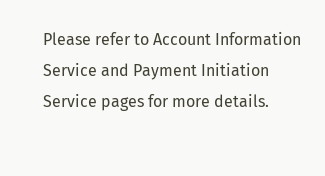Please refer to Account Information Service and Payment Initiation Service pages for more details.